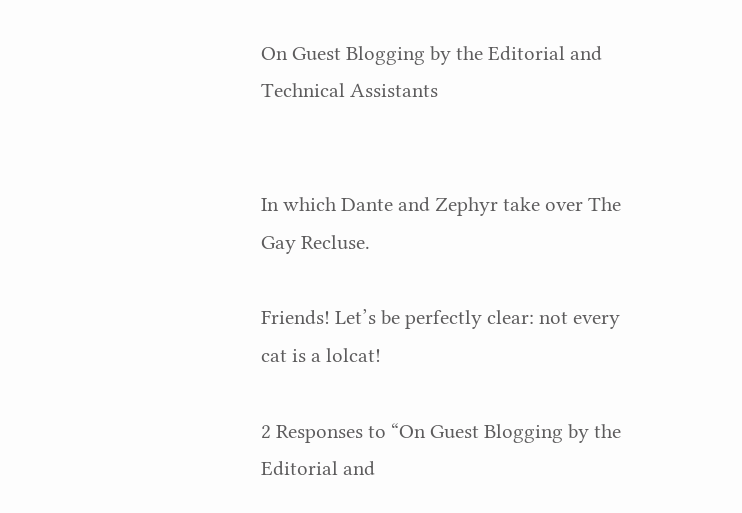On Guest Blogging by the Editorial and Technical Assistants


In which Dante and Zephyr take over The Gay Recluse.

Friends! Let’s be perfectly clear: not every cat is a lolcat!

2 Responses to “On Guest Blogging by the Editorial and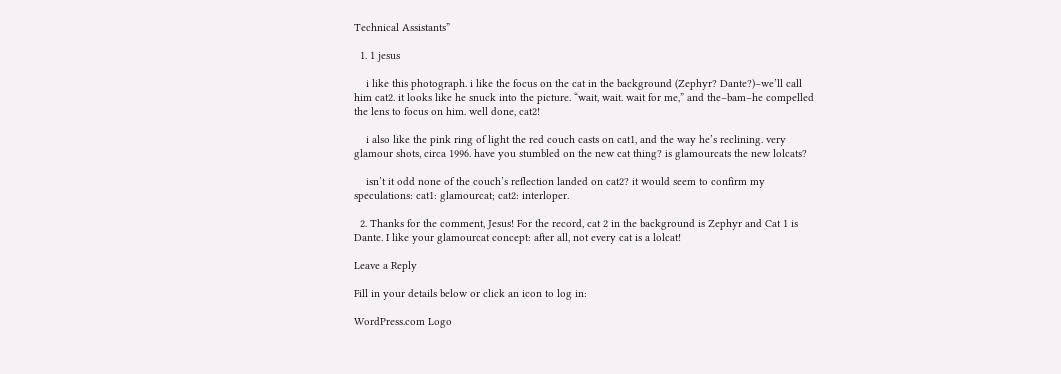Technical Assistants”

  1. 1 jesus

    i like this photograph. i like the focus on the cat in the background (Zephyr? Dante?)–we’ll call him cat2. it looks like he snuck into the picture. “wait, wait. wait for me,” and the–bam–he compelled the lens to focus on him. well done, cat2!

    i also like the pink ring of light the red couch casts on cat1, and the way he’s reclining. very glamour shots, circa 1996. have you stumbled on the new cat thing? is glamourcats the new lolcats?

    isn’t it odd none of the couch’s reflection landed on cat2? it would seem to confirm my speculations: cat1: glamourcat; cat2: interloper.

  2. Thanks for the comment, Jesus! For the record, cat 2 in the background is Zephyr and Cat 1 is Dante. I like your glamourcat concept: after all, not every cat is a lolcat!

Leave a Reply

Fill in your details below or click an icon to log in:

WordPress.com Logo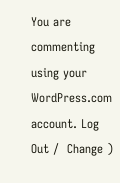You are commenting using your WordPress.com account. Log Out /  Change )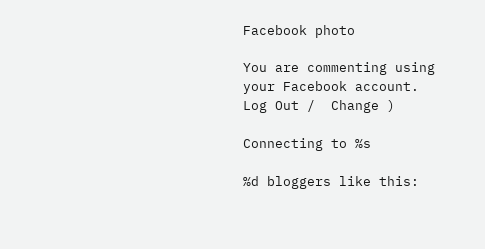Facebook photo

You are commenting using your Facebook account. Log Out /  Change )

Connecting to %s

%d bloggers like this: